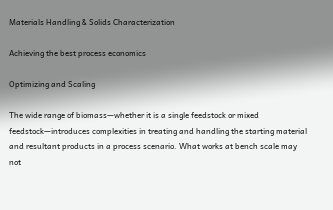Materials Handling & Solids Characterization

Achieving the best process economics

Optimizing and Scaling

The wide range of biomass—whether it is a single feedstock or mixed feedstock—introduces complexities in treating and handling the starting material and resultant products in a process scenario. What works at bench scale may not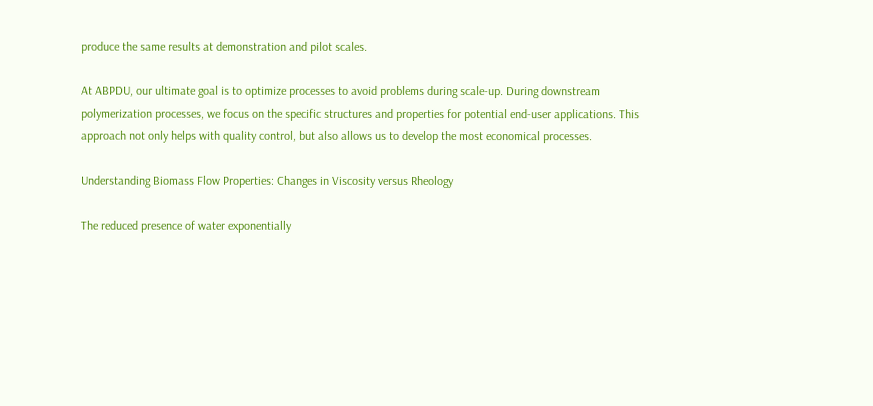produce the same results at demonstration and pilot scales.

At ABPDU, our ultimate goal is to optimize processes to avoid problems during scale-up. During downstream polymerization processes, we focus on the specific structures and properties for potential end-user applications. This approach not only helps with quality control, but also allows us to develop the most economical processes.

Understanding Biomass Flow Properties: Changes in Viscosity versus Rheology

The reduced presence of water exponentially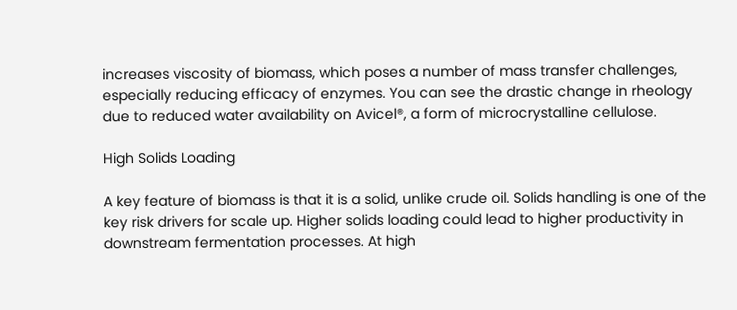increases viscosity of biomass, which poses a number of mass transfer challenges, especially reducing efficacy of enzymes. You can see the drastic change in rheology due to reduced water availability on Avicel®, a form of microcrystalline cellulose.

High Solids Loading

A key feature of biomass is that it is a solid, unlike crude oil. Solids handling is one of the key risk drivers for scale up. Higher solids loading could lead to higher productivity in downstream fermentation processes. At high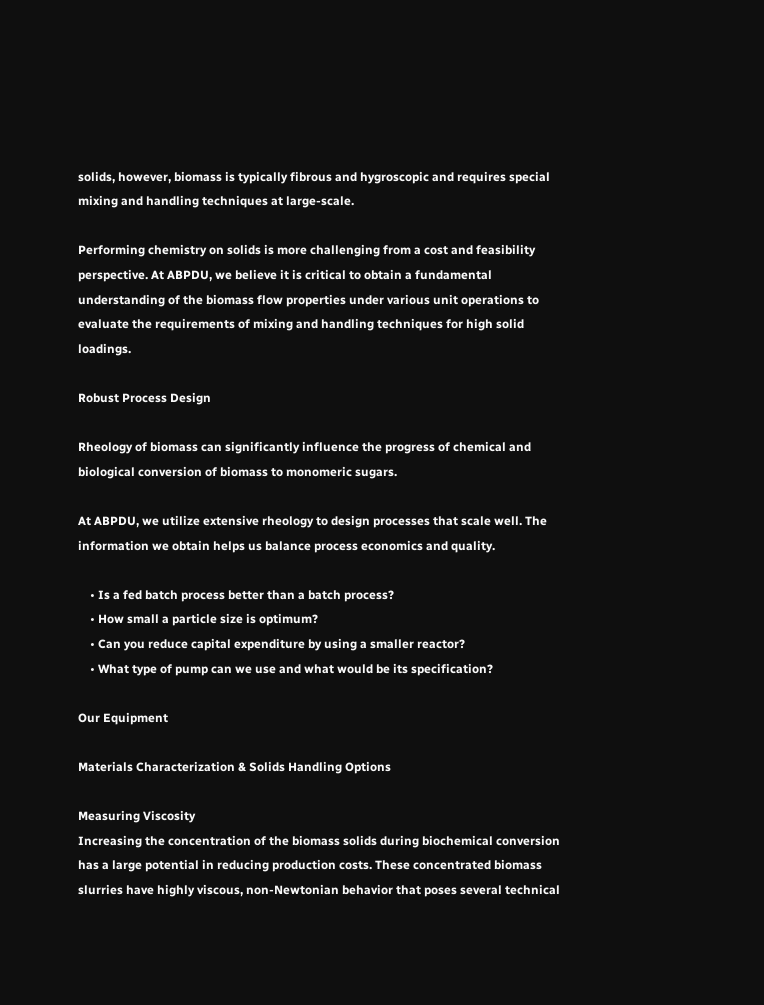solids, however, biomass is typically fibrous and hygroscopic and requires special mixing and handling techniques at large-scale.

Performing chemistry on solids is more challenging from a cost and feasibility perspective. At ABPDU, we believe it is critical to obtain a fundamental understanding of the biomass flow properties under various unit operations to evaluate the requirements of mixing and handling techniques for high solid loadings.

Robust Process Design

Rheology of biomass can significantly influence the progress of chemical and biological conversion of biomass to monomeric sugars.

At ABPDU, we utilize extensive rheology to design processes that scale well. The information we obtain helps us balance process economics and quality.

    • Is a fed batch process better than a batch process?
    • How small a particle size is optimum?
    • Can you reduce capital expenditure by using a smaller reactor?
    • What type of pump can we use and what would be its specification?

Our Equipment

Materials Characterization & Solids Handling Options

Measuring Viscosity
Increasing the concentration of the biomass solids during biochemical conversion has a large potential in reducing production costs. These concentrated biomass slurries have highly viscous, non-Newtonian behavior that poses several technical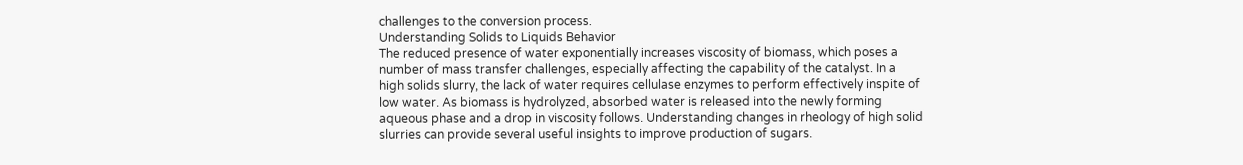challenges to the conversion process.
Understanding Solids to Liquids Behavior
The reduced presence of water exponentially increases viscosity of biomass, which poses a number of mass transfer challenges, especially affecting the capability of the catalyst. In a high solids slurry, the lack of water requires cellulase enzymes to perform effectively inspite of low water. As biomass is hydrolyzed, absorbed water is released into the newly forming aqueous phase and a drop in viscosity follows. Understanding changes in rheology of high solid slurries can provide several useful insights to improve production of sugars.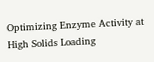Optimizing Enzyme Activity at High Solids Loading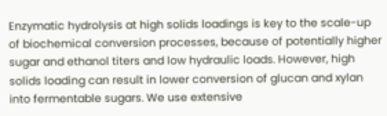Enzymatic hydrolysis at high solids loadings is key to the scale-up of biochemical conversion processes, because of potentially higher sugar and ethanol titers and low hydraulic loads. However, high solids loading can result in lower conversion of glucan and xylan into fermentable sugars. We use extensive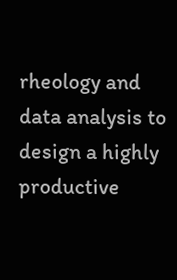rheology and data analysis to design a highly productive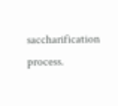saccharification process.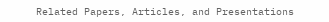Related Papers, Articles, and Presentations